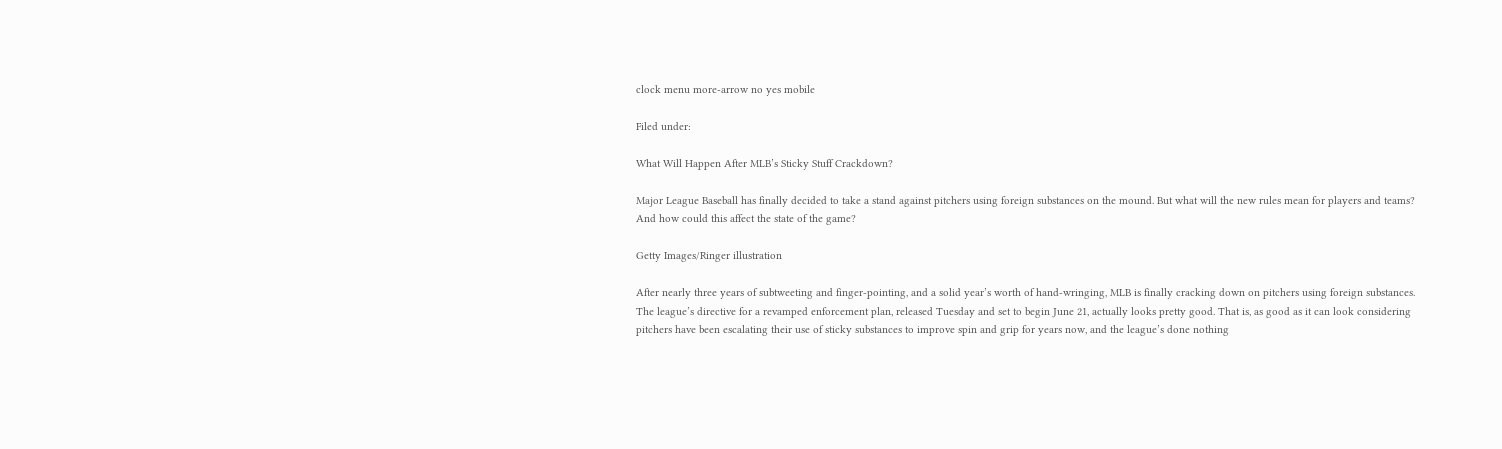clock menu more-arrow no yes mobile

Filed under:

What Will Happen After MLB’s Sticky Stuff Crackdown?

Major League Baseball has finally decided to take a stand against pitchers using foreign substances on the mound. But what will the new rules mean for players and teams? And how could this affect the state of the game?

Getty Images/Ringer illustration

After nearly three years of subtweeting and finger-pointing, and a solid year’s worth of hand-wringing, MLB is finally cracking down on pitchers using foreign substances. The league’s directive for a revamped enforcement plan, released Tuesday and set to begin June 21, actually looks pretty good. That is, as good as it can look considering pitchers have been escalating their use of sticky substances to improve spin and grip for years now, and the league’s done nothing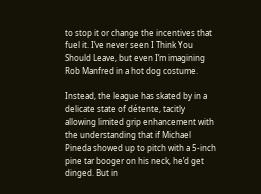to stop it or change the incentives that fuel it. I’ve never seen I Think You Should Leave, but even I’m imagining Rob Manfred in a hot dog costume.

Instead, the league has skated by in a delicate state of détente, tacitly allowing limited grip enhancement with the understanding that if Michael Pineda showed up to pitch with a 5-inch pine tar booger on his neck, he’d get dinged. But in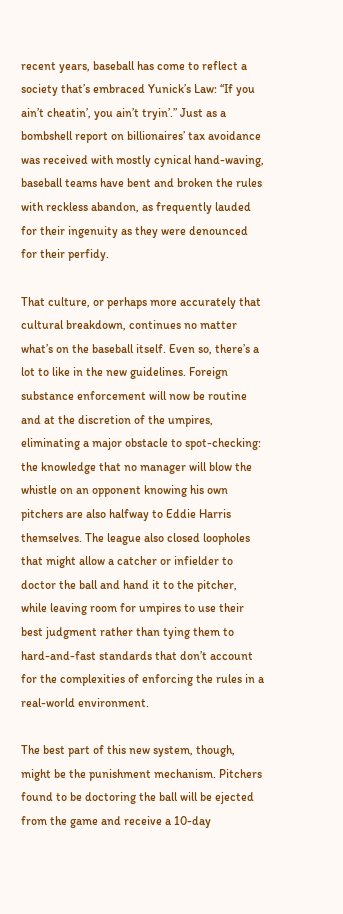recent years, baseball has come to reflect a society that’s embraced Yunick’s Law: “If you ain’t cheatin’, you ain’t tryin’.” Just as a bombshell report on billionaires’ tax avoidance was received with mostly cynical hand-waving, baseball teams have bent and broken the rules with reckless abandon, as frequently lauded for their ingenuity as they were denounced for their perfidy.

That culture, or perhaps more accurately that cultural breakdown, continues no matter what’s on the baseball itself. Even so, there’s a lot to like in the new guidelines. Foreign substance enforcement will now be routine and at the discretion of the umpires, eliminating a major obstacle to spot-checking: the knowledge that no manager will blow the whistle on an opponent knowing his own pitchers are also halfway to Eddie Harris themselves. The league also closed loopholes that might allow a catcher or infielder to doctor the ball and hand it to the pitcher, while leaving room for umpires to use their best judgment rather than tying them to hard-and-fast standards that don’t account for the complexities of enforcing the rules in a real-world environment.

The best part of this new system, though, might be the punishment mechanism. Pitchers found to be doctoring the ball will be ejected from the game and receive a 10-day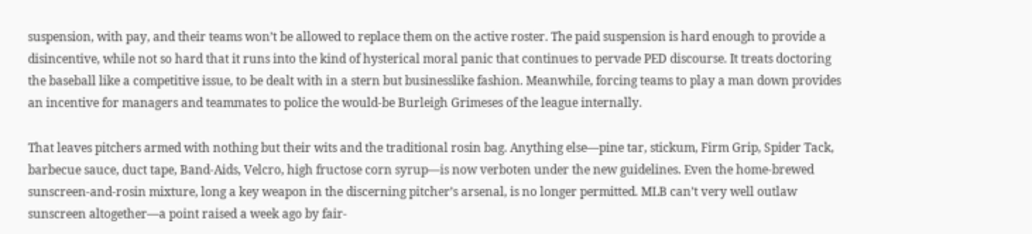suspension, with pay, and their teams won’t be allowed to replace them on the active roster. The paid suspension is hard enough to provide a disincentive, while not so hard that it runs into the kind of hysterical moral panic that continues to pervade PED discourse. It treats doctoring the baseball like a competitive issue, to be dealt with in a stern but businesslike fashion. Meanwhile, forcing teams to play a man down provides an incentive for managers and teammates to police the would-be Burleigh Grimeses of the league internally.

That leaves pitchers armed with nothing but their wits and the traditional rosin bag. Anything else—pine tar, stickum, Firm Grip, Spider Tack, barbecue sauce, duct tape, Band-Aids, Velcro, high fructose corn syrup—is now verboten under the new guidelines. Even the home-brewed sunscreen-and-rosin mixture, long a key weapon in the discerning pitcher’s arsenal, is no longer permitted. MLB can’t very well outlaw sunscreen altogether—a point raised a week ago by fair-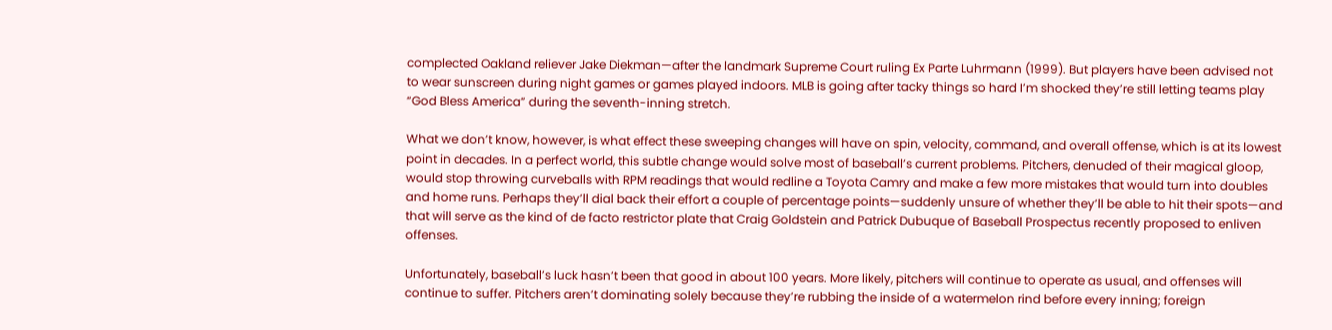complected Oakland reliever Jake Diekman—after the landmark Supreme Court ruling Ex Parte Luhrmann (1999). But players have been advised not to wear sunscreen during night games or games played indoors. MLB is going after tacky things so hard I’m shocked they’re still letting teams play “God Bless America” during the seventh-inning stretch.

What we don’t know, however, is what effect these sweeping changes will have on spin, velocity, command, and overall offense, which is at its lowest point in decades. In a perfect world, this subtle change would solve most of baseball’s current problems. Pitchers, denuded of their magical gloop, would stop throwing curveballs with RPM readings that would redline a Toyota Camry and make a few more mistakes that would turn into doubles and home runs. Perhaps they’ll dial back their effort a couple of percentage points—suddenly unsure of whether they’ll be able to hit their spots—and that will serve as the kind of de facto restrictor plate that Craig Goldstein and Patrick Dubuque of Baseball Prospectus recently proposed to enliven offenses.

Unfortunately, baseball’s luck hasn’t been that good in about 100 years. More likely, pitchers will continue to operate as usual, and offenses will continue to suffer. Pitchers aren’t dominating solely because they’re rubbing the inside of a watermelon rind before every inning; foreign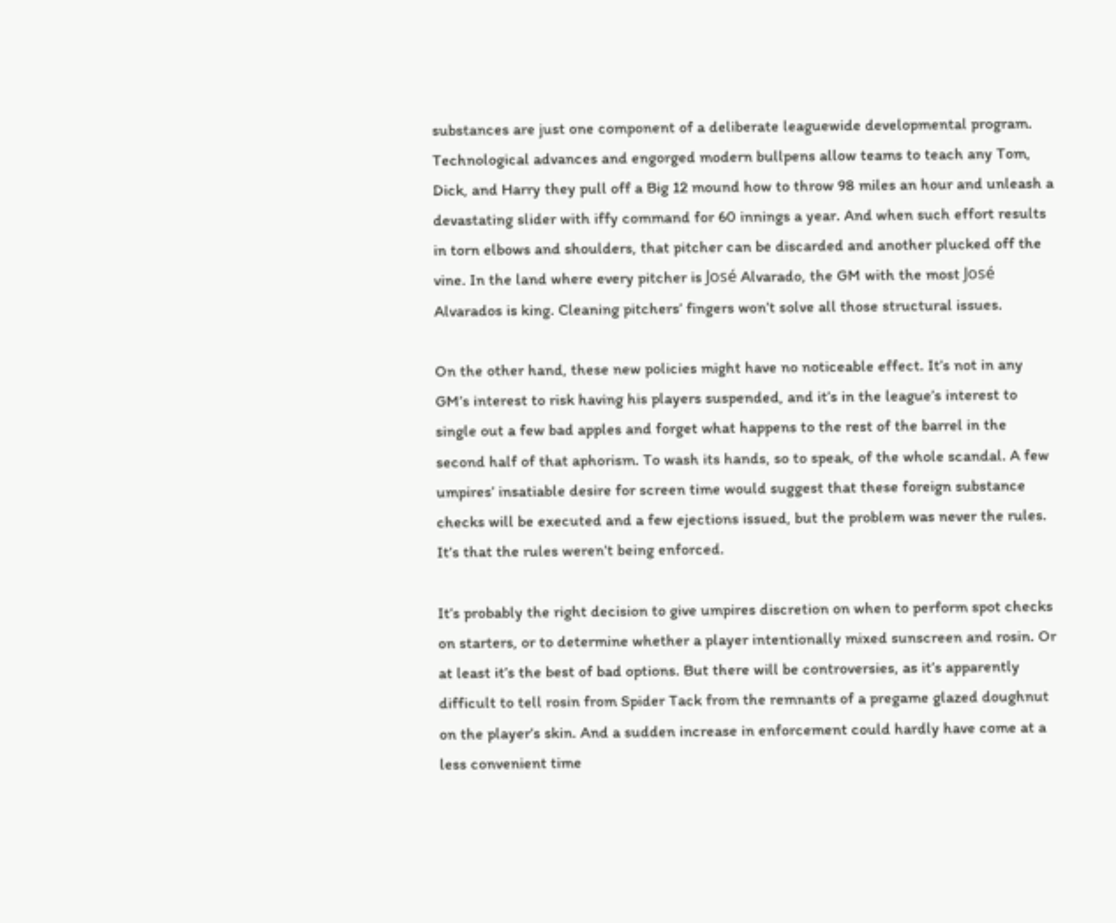substances are just one component of a deliberate leaguewide developmental program. Technological advances and engorged modern bullpens allow teams to teach any Tom, Dick, and Harry they pull off a Big 12 mound how to throw 98 miles an hour and unleash a devastating slider with iffy command for 60 innings a year. And when such effort results in torn elbows and shoulders, that pitcher can be discarded and another plucked off the vine. In the land where every pitcher is José Alvarado, the GM with the most José Alvarados is king. Cleaning pitchers’ fingers won’t solve all those structural issues.

On the other hand, these new policies might have no noticeable effect. It’s not in any GM’s interest to risk having his players suspended, and it’s in the league’s interest to single out a few bad apples and forget what happens to the rest of the barrel in the second half of that aphorism. To wash its hands, so to speak, of the whole scandal. A few umpires’ insatiable desire for screen time would suggest that these foreign substance checks will be executed and a few ejections issued, but the problem was never the rules. It’s that the rules weren’t being enforced.

It’s probably the right decision to give umpires discretion on when to perform spot checks on starters, or to determine whether a player intentionally mixed sunscreen and rosin. Or at least it’s the best of bad options. But there will be controversies, as it’s apparently difficult to tell rosin from Spider Tack from the remnants of a pregame glazed doughnut on the player’s skin. And a sudden increase in enforcement could hardly have come at a less convenient time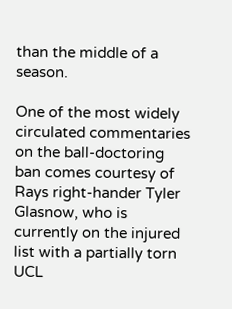than the middle of a season.

One of the most widely circulated commentaries on the ball-doctoring ban comes courtesy of Rays right-hander Tyler Glasnow, who is currently on the injured list with a partially torn UCL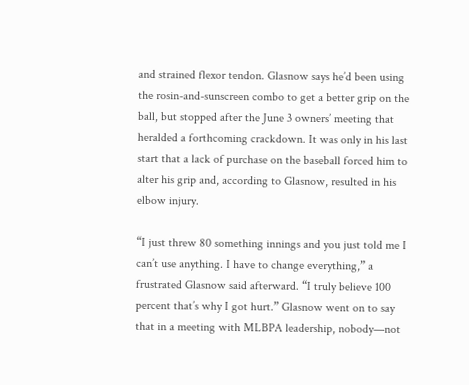and strained flexor tendon. Glasnow says he’d been using the rosin-and-sunscreen combo to get a better grip on the ball, but stopped after the June 3 owners’ meeting that heralded a forthcoming crackdown. It was only in his last start that a lack of purchase on the baseball forced him to alter his grip and, according to Glasnow, resulted in his elbow injury.

“I just threw 80 something innings and you just told me I can’t use anything. I have to change everything,” a frustrated Glasnow said afterward. “I truly believe 100 percent that’s why I got hurt.” Glasnow went on to say that in a meeting with MLBPA leadership, nobody—not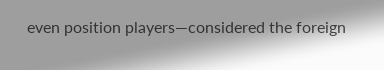even position players—considered the foreign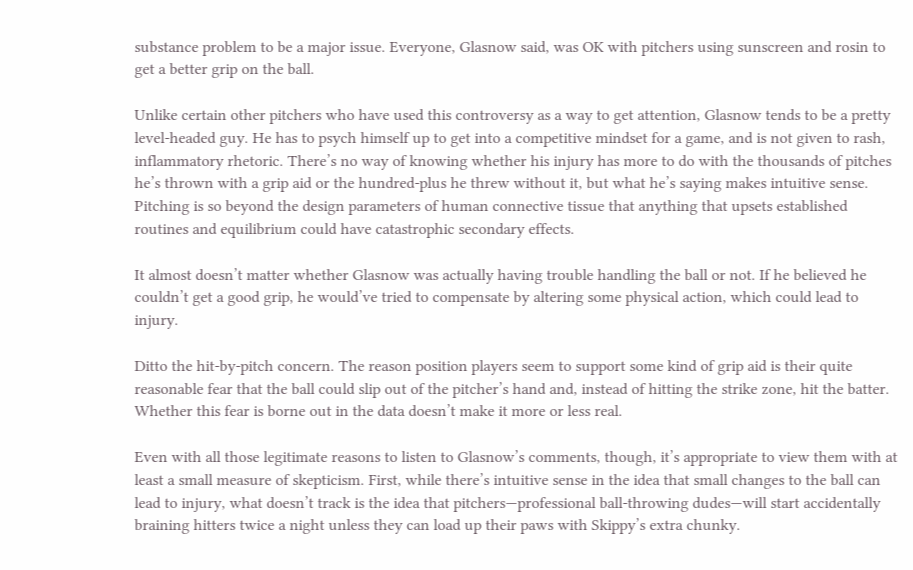substance problem to be a major issue. Everyone, Glasnow said, was OK with pitchers using sunscreen and rosin to get a better grip on the ball.

Unlike certain other pitchers who have used this controversy as a way to get attention, Glasnow tends to be a pretty level-headed guy. He has to psych himself up to get into a competitive mindset for a game, and is not given to rash, inflammatory rhetoric. There’s no way of knowing whether his injury has more to do with the thousands of pitches he’s thrown with a grip aid or the hundred-plus he threw without it, but what he’s saying makes intuitive sense. Pitching is so beyond the design parameters of human connective tissue that anything that upsets established routines and equilibrium could have catastrophic secondary effects.

It almost doesn’t matter whether Glasnow was actually having trouble handling the ball or not. If he believed he couldn’t get a good grip, he would’ve tried to compensate by altering some physical action, which could lead to injury.

Ditto the hit-by-pitch concern. The reason position players seem to support some kind of grip aid is their quite reasonable fear that the ball could slip out of the pitcher’s hand and, instead of hitting the strike zone, hit the batter. Whether this fear is borne out in the data doesn’t make it more or less real.

Even with all those legitimate reasons to listen to Glasnow’s comments, though, it’s appropriate to view them with at least a small measure of skepticism. First, while there’s intuitive sense in the idea that small changes to the ball can lead to injury, what doesn’t track is the idea that pitchers—professional ball-throwing dudes—will start accidentally braining hitters twice a night unless they can load up their paws with Skippy’s extra chunky.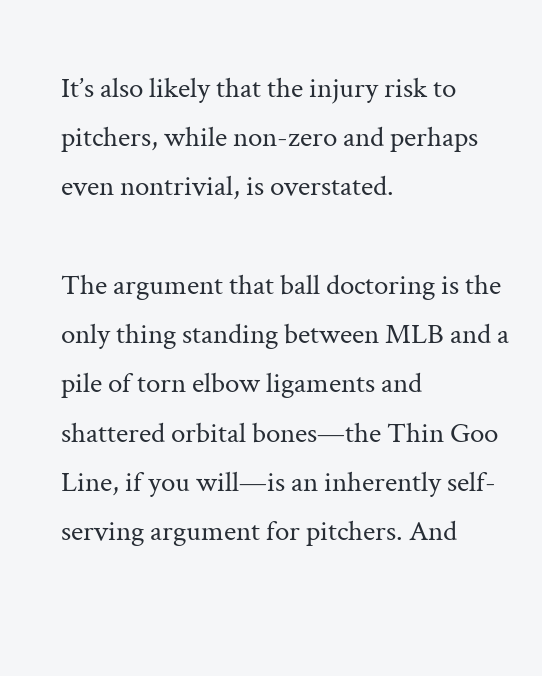It’s also likely that the injury risk to pitchers, while non-zero and perhaps even nontrivial, is overstated.

The argument that ball doctoring is the only thing standing between MLB and a pile of torn elbow ligaments and shattered orbital bones—the Thin Goo Line, if you will—is an inherently self-serving argument for pitchers. And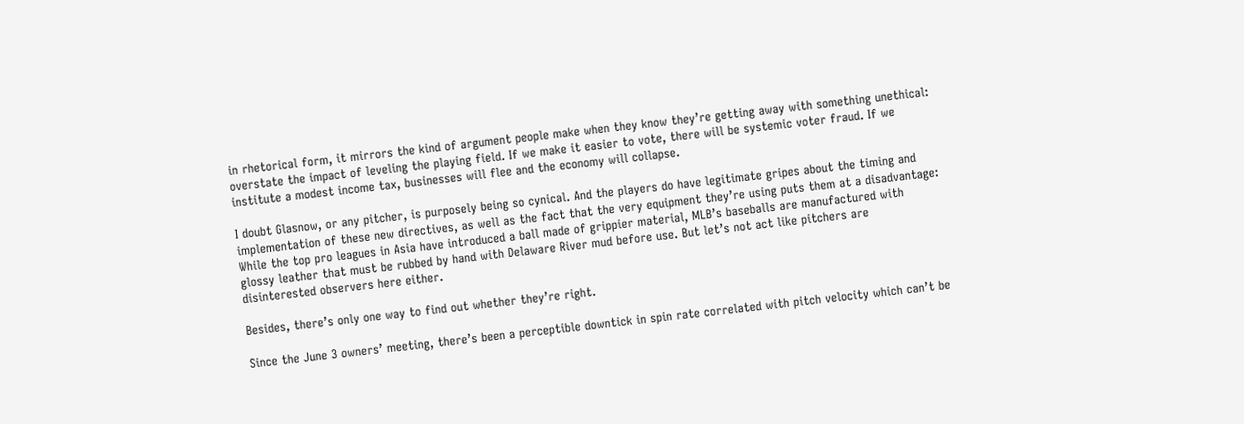in rhetorical form, it mirrors the kind of argument people make when they know they’re getting away with something unethical: overstate the impact of leveling the playing field. If we make it easier to vote, there will be systemic voter fraud. If we institute a modest income tax, businesses will flee and the economy will collapse.

I doubt Glasnow, or any pitcher, is purposely being so cynical. And the players do have legitimate gripes about the timing and implementation of these new directives, as well as the fact that the very equipment they’re using puts them at a disadvantage: While the top pro leagues in Asia have introduced a ball made of grippier material, MLB’s baseballs are manufactured with glossy leather that must be rubbed by hand with Delaware River mud before use. But let’s not act like pitchers are disinterested observers here either.

Besides, there’s only one way to find out whether they’re right.

Since the June 3 owners’ meeting, there’s been a perceptible downtick in spin rate correlated with pitch velocity which can’t be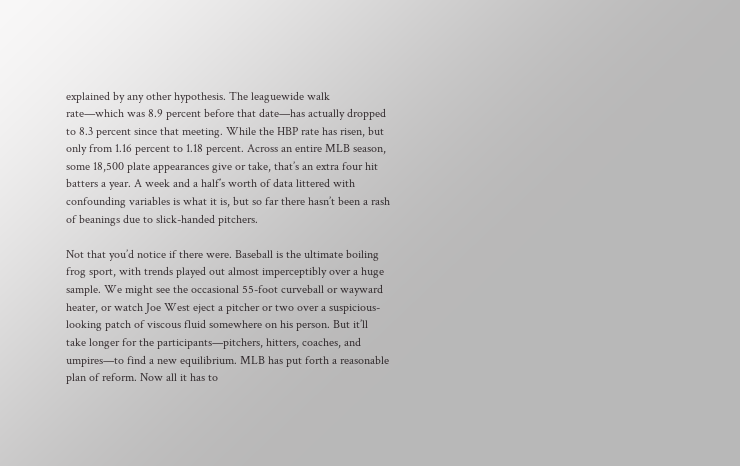explained by any other hypothesis. The leaguewide walk rate—which was 8.9 percent before that date—has actually dropped to 8.3 percent since that meeting. While the HBP rate has risen, but only from 1.16 percent to 1.18 percent. Across an entire MLB season, some 18,500 plate appearances give or take, that’s an extra four hit batters a year. A week and a half’s worth of data littered with confounding variables is what it is, but so far there hasn’t been a rash of beanings due to slick-handed pitchers.

Not that you’d notice if there were. Baseball is the ultimate boiling frog sport, with trends played out almost imperceptibly over a huge sample. We might see the occasional 55-foot curveball or wayward heater, or watch Joe West eject a pitcher or two over a suspicious-looking patch of viscous fluid somewhere on his person. But it’ll take longer for the participants—pitchers, hitters, coaches, and umpires—to find a new equilibrium. MLB has put forth a reasonable plan of reform. Now all it has to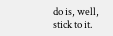do is, well, stick to it.